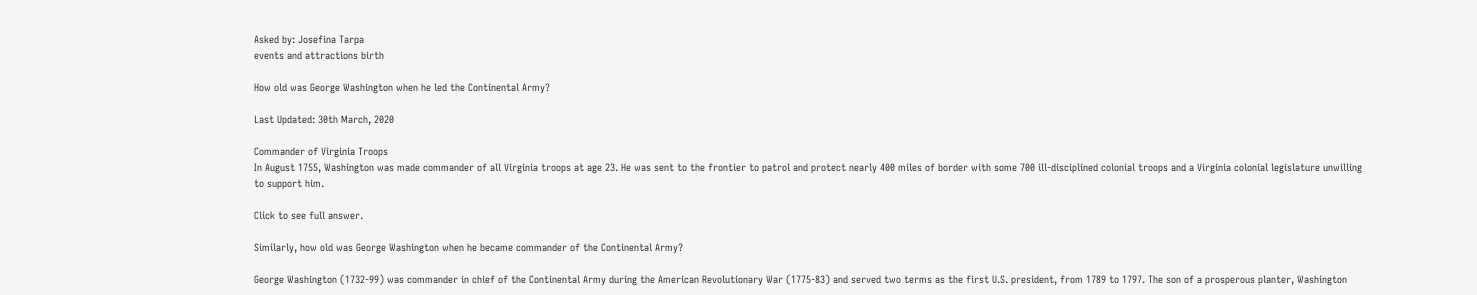Asked by: Josefina Tarpa
events and attractions birth

How old was George Washington when he led the Continental Army?

Last Updated: 30th March, 2020

Commander of Virginia Troops
In August 1755, Washington was made commander of all Virginia troops at age 23. He was sent to the frontier to patrol and protect nearly 400 miles of border with some 700 ill-disciplined colonial troops and a Virginia colonial legislature unwilling to support him.

Click to see full answer.

Similarly, how old was George Washington when he became commander of the Continental Army?

George Washington (1732-99) was commander in chief of the Continental Army during the American Revolutionary War (1775-83) and served two terms as the first U.S. president, from 1789 to 1797. The son of a prosperous planter, Washington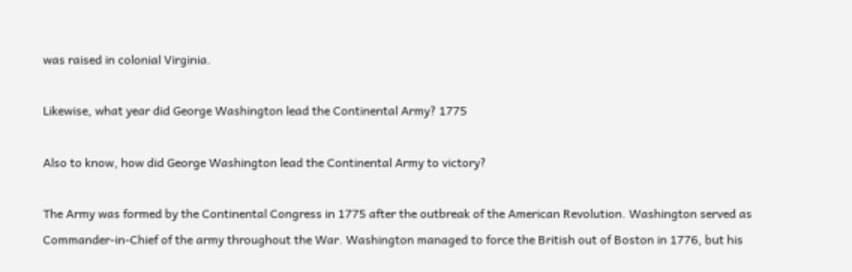was raised in colonial Virginia.

Likewise, what year did George Washington lead the Continental Army? 1775

Also to know, how did George Washington lead the Continental Army to victory?

The Army was formed by the Continental Congress in 1775 after the outbreak of the American Revolution. Washington served as Commander-in-Chief of the army throughout the War. Washington managed to force the British out of Boston in 1776, but his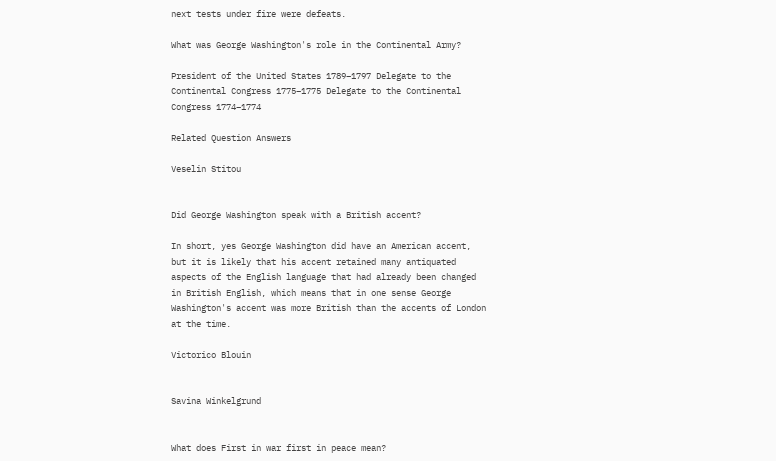next tests under fire were defeats.

What was George Washington's role in the Continental Army?

President of the United States 1789–1797 Delegate to the Continental Congress 1775–1775 Delegate to the Continental Congress 1774–1774

Related Question Answers

Veselin Stitou


Did George Washington speak with a British accent?

In short, yes George Washington did have an American accent, but it is likely that his accent retained many antiquated aspects of the English language that had already been changed in British English, which means that in one sense George Washington's accent was more British than the accents of London at the time.

Victorico Blouin


Savina Winkelgrund


What does First in war first in peace mean?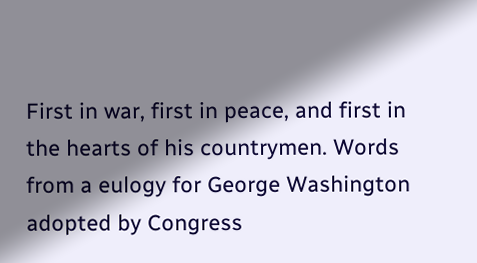First in war, first in peace, and first in the hearts of his countrymen. Words from a eulogy for George Washington adopted by Congress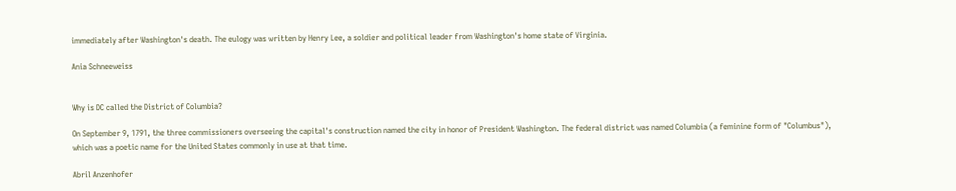immediately after Washington's death. The eulogy was written by Henry Lee, a soldier and political leader from Washington's home state of Virginia.

Ania Schneeweiss


Why is DC called the District of Columbia?

On September 9, 1791, the three commissioners overseeing the capital's construction named the city in honor of President Washington. The federal district was named Columbia (a feminine form of "Columbus"), which was a poetic name for the United States commonly in use at that time.

Abril Anzenhofer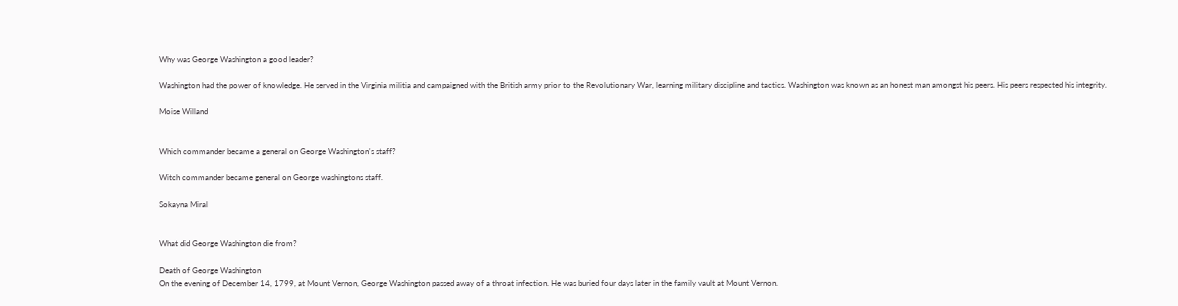Why was George Washington a good leader?

Washington had the power of knowledge. He served in the Virginia militia and campaigned with the British army prior to the Revolutionary War, learning military discipline and tactics. Washington was known as an honest man amongst his peers. His peers respected his integrity.

Moise Willand


Which commander became a general on George Washington's staff?

Witch commander became general on George washingtons staff.

Sokayna Miral


What did George Washington die from?

Death of George Washington
On the evening of December 14, 1799, at Mount Vernon, George Washington passed away of a throat infection. He was buried four days later in the family vault at Mount Vernon.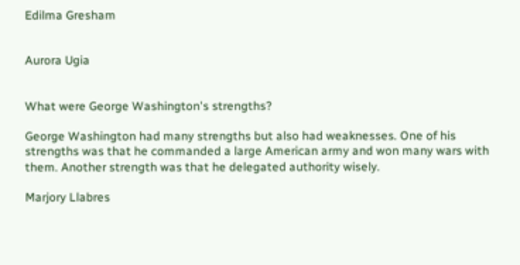Edilma Gresham


Aurora Ugia


What were George Washington's strengths?

George Washington had many strengths but also had weaknesses. One of his strengths was that he commanded a large American army and won many wars with them. Another strength was that he delegated authority wisely.

Marjory Llabres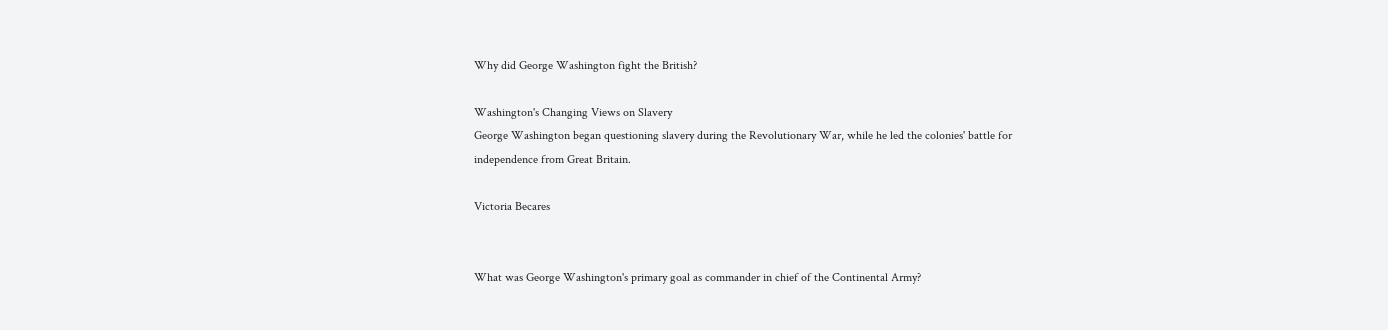Why did George Washington fight the British?

Washington's Changing Views on Slavery
George Washington began questioning slavery during the Revolutionary War, while he led the colonies' battle for independence from Great Britain.

Victoria Becares


What was George Washington's primary goal as commander in chief of the Continental Army?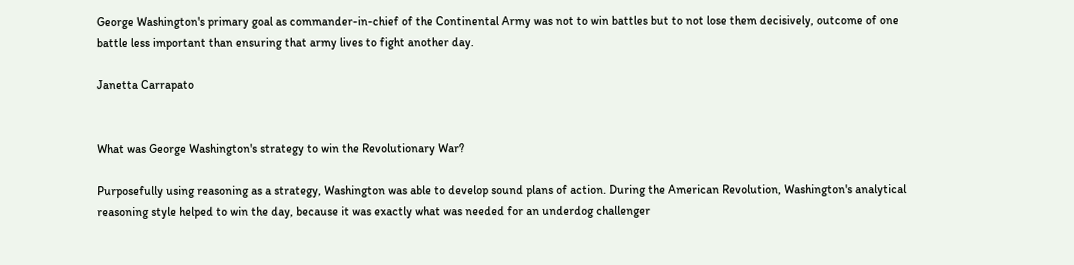George Washington's primary goal as commander-in-chief of the Continental Army was not to win battles but to not lose them decisively, outcome of one battle less important than ensuring that army lives to fight another day.

Janetta Carrapato


What was George Washington's strategy to win the Revolutionary War?

Purposefully using reasoning as a strategy, Washington was able to develop sound plans of action. During the American Revolution, Washington's analytical reasoning style helped to win the day, because it was exactly what was needed for an underdog challenger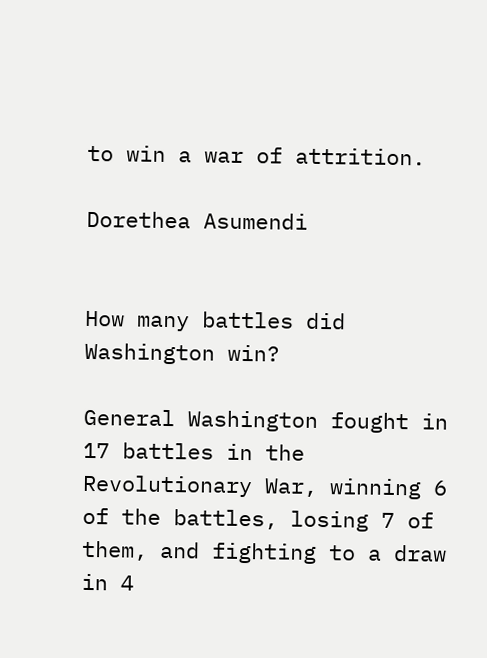to win a war of attrition.

Dorethea Asumendi


How many battles did Washington win?

General Washington fought in 17 battles in the Revolutionary War, winning 6 of the battles, losing 7 of them, and fighting to a draw in 4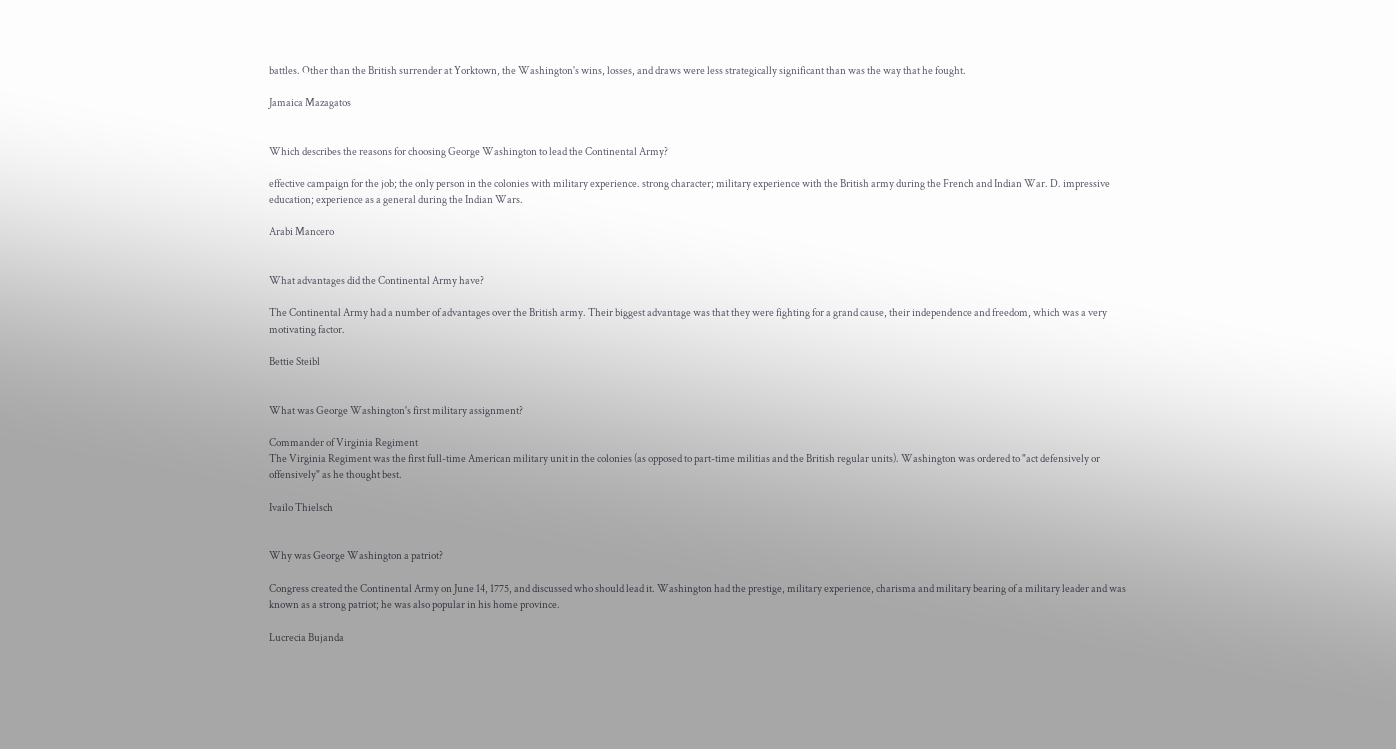battles. Other than the British surrender at Yorktown, the Washington's wins, losses, and draws were less strategically significant than was the way that he fought.

Jamaica Mazagatos


Which describes the reasons for choosing George Washington to lead the Continental Army?

effective campaign for the job; the only person in the colonies with military experience. strong character; military experience with the British army during the French and Indian War. D. impressive education; experience as a general during the Indian Wars.

Arabi Mancero


What advantages did the Continental Army have?

The Continental Army had a number of advantages over the British army. Their biggest advantage was that they were fighting for a grand cause, their independence and freedom, which was a very motivating factor.

Bettie Steibl


What was George Washington's first military assignment?

Commander of Virginia Regiment
The Virginia Regiment was the first full-time American military unit in the colonies (as opposed to part-time militias and the British regular units). Washington was ordered to "act defensively or offensively" as he thought best.

Ivailo Thielsch


Why was George Washington a patriot?

Congress created the Continental Army on June 14, 1775, and discussed who should lead it. Washington had the prestige, military experience, charisma and military bearing of a military leader and was known as a strong patriot; he was also popular in his home province.

Lucrecia Bujanda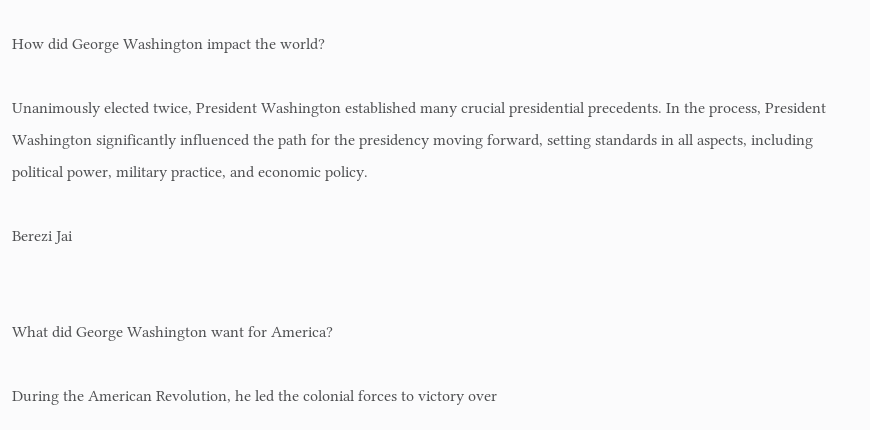How did George Washington impact the world?

Unanimously elected twice, President Washington established many crucial presidential precedents. In the process, President Washington significantly influenced the path for the presidency moving forward, setting standards in all aspects, including political power, military practice, and economic policy.

Berezi Jai


What did George Washington want for America?

During the American Revolution, he led the colonial forces to victory over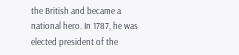the British and became a national hero. In 1787, he was elected president of the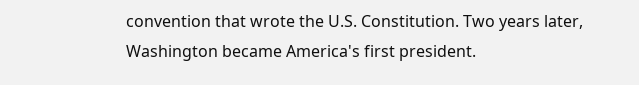convention that wrote the U.S. Constitution. Two years later, Washington became America's first president.